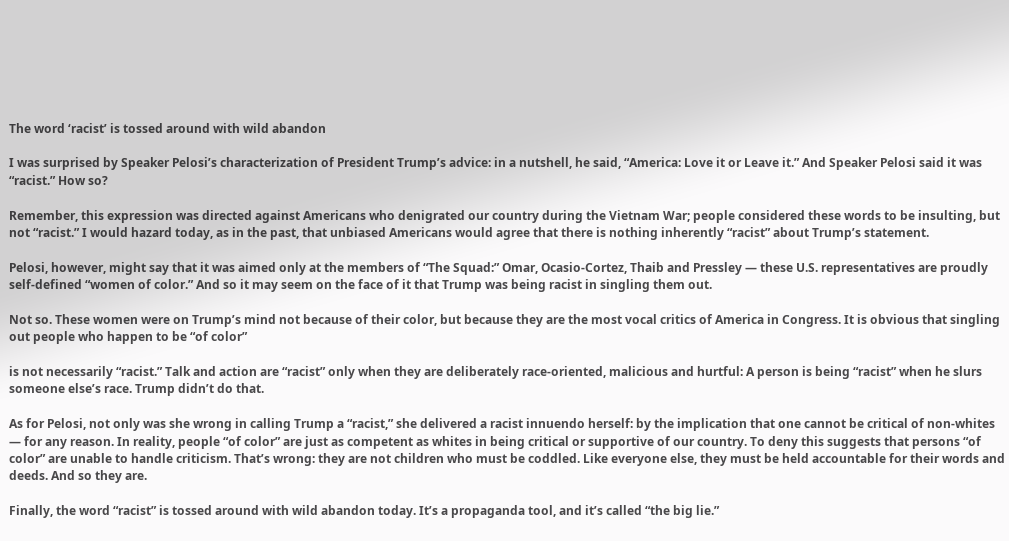The word ‘racist’ is tossed around with wild abandon

I was surprised by Speaker Pelosi’s characterization of President Trump’s advice: in a nutshell, he said, “America: Love it or Leave it.” And Speaker Pelosi said it was “racist.” How so?

Remember, this expression was directed against Americans who denigrated our country during the Vietnam War; people considered these words to be insulting, but not “racist.” I would hazard today, as in the past, that unbiased Americans would agree that there is nothing inherently “racist” about Trump’s statement.

Pelosi, however, might say that it was aimed only at the members of “The Squad:” Omar, Ocasio-Cortez, Thaib and Pressley — these U.S. representatives are proudly self-defined “women of color.” And so it may seem on the face of it that Trump was being racist in singling them out.

Not so. These women were on Trump’s mind not because of their color, but because they are the most vocal critics of America in Congress. It is obvious that singling out people who happen to be “of color”

is not necessarily “racist.” Talk and action are “racist” only when they are deliberately race-oriented, malicious and hurtful: A person is being “racist” when he slurs someone else’s race. Trump didn’t do that.

As for Pelosi, not only was she wrong in calling Trump a “racist,” she delivered a racist innuendo herself: by the implication that one cannot be critical of non-whites — for any reason. In reality, people “of color” are just as competent as whites in being critical or supportive of our country. To deny this suggests that persons “of color” are unable to handle criticism. That’s wrong: they are not children who must be coddled. Like everyone else, they must be held accountable for their words and deeds. And so they are.

Finally, the word “racist” is tossed around with wild abandon today. It’s a propaganda tool, and it’s called “the big lie.”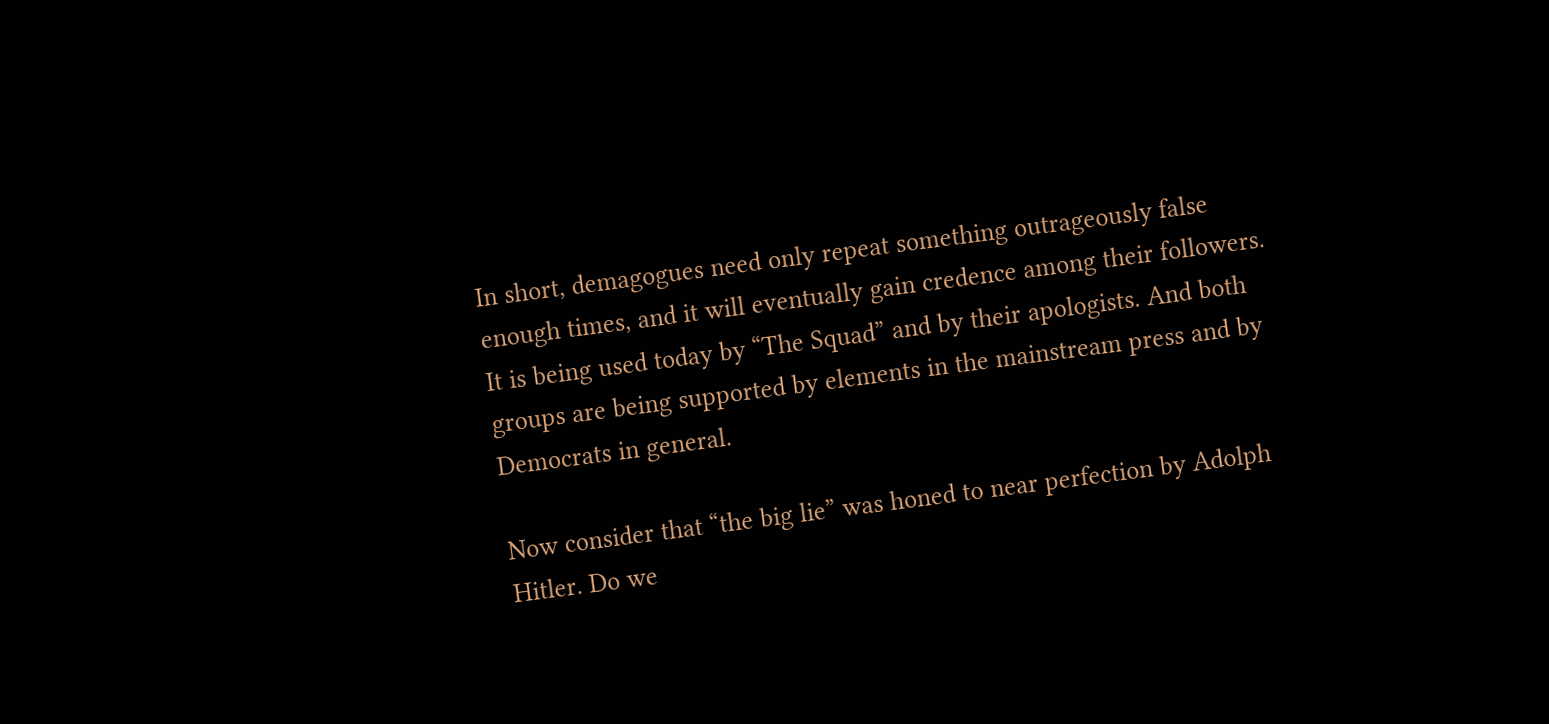In short, demagogues need only repeat something outrageously false enough times, and it will eventually gain credence among their followers. It is being used today by “The Squad” and by their apologists. And both groups are being supported by elements in the mainstream press and by Democrats in general.

Now consider that “the big lie” was honed to near perfection by Adolph Hitler. Do we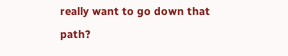really want to go down that path?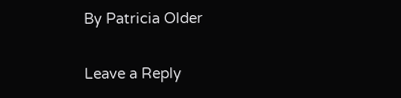By Patricia Older

Leave a Reply